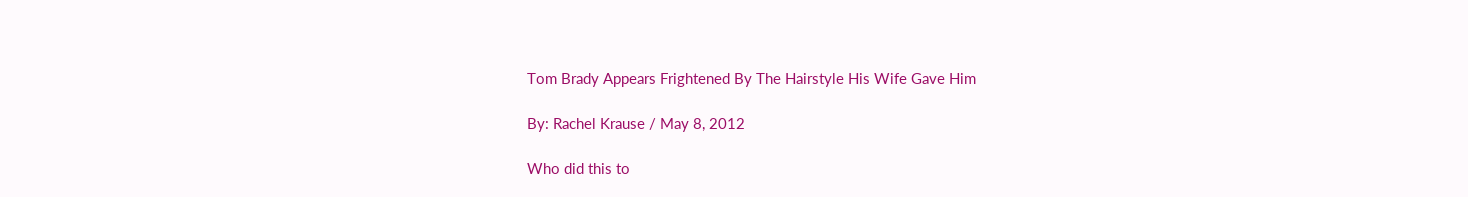Tom Brady Appears Frightened By The Hairstyle His Wife Gave Him

By: Rachel Krause / May 8, 2012

Who did this to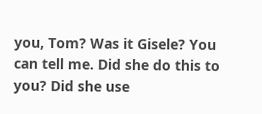you, Tom? Was it Gisele? You can tell me. Did she do this to you? Did she use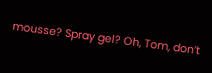mousse? Spray gel? Oh, Tom, don’t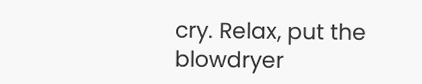cry. Relax, put the blowdryer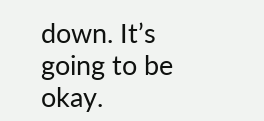down. It’s going to be okay.